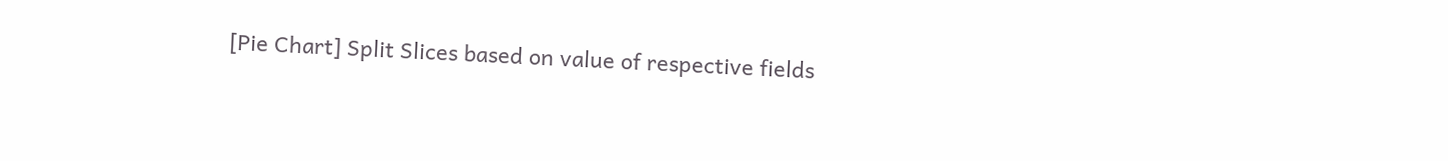[Pie Chart] Split Slices based on value of respective fields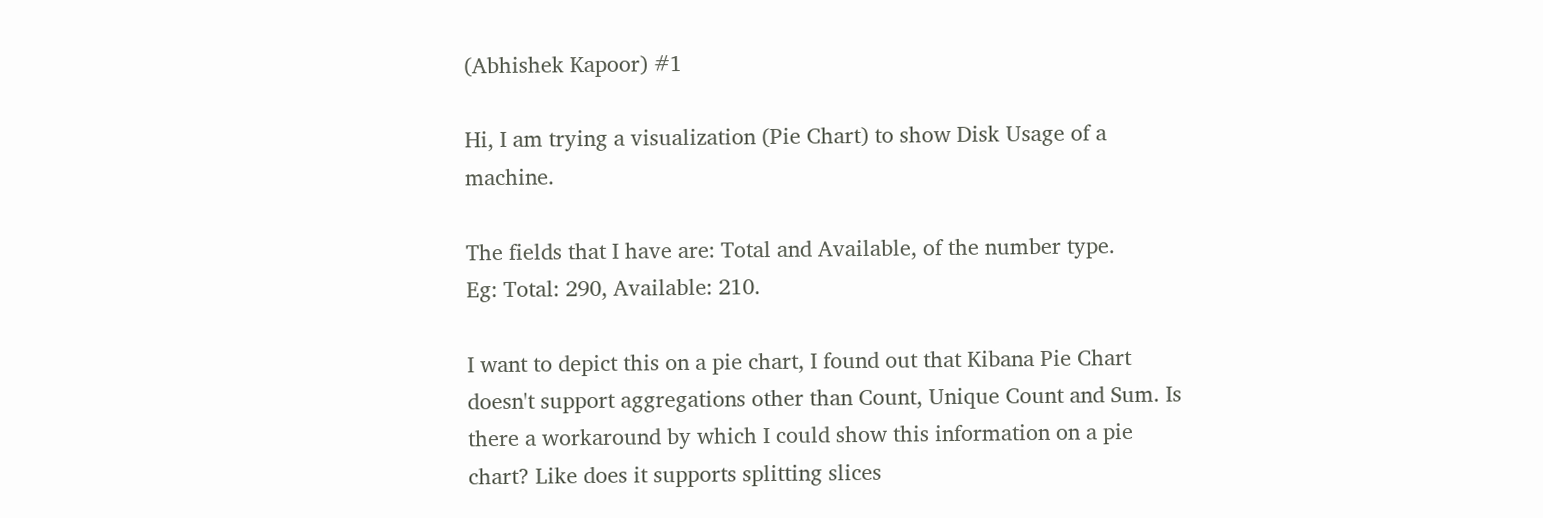(Abhishek Kapoor) #1

Hi, I am trying a visualization (Pie Chart) to show Disk Usage of a machine.

The fields that I have are: Total and Available, of the number type.
Eg: Total: 290, Available: 210.

I want to depict this on a pie chart, I found out that Kibana Pie Chart doesn't support aggregations other than Count, Unique Count and Sum. Is there a workaround by which I could show this information on a pie chart? Like does it supports splitting slices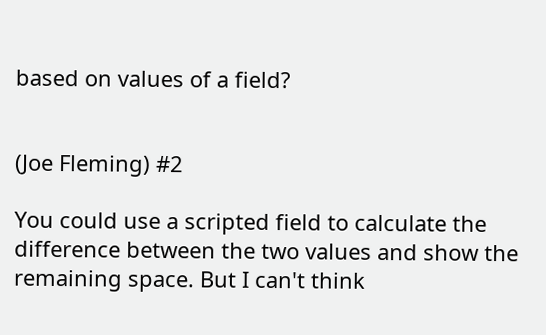based on values of a field?


(Joe Fleming) #2

You could use a scripted field to calculate the difference between the two values and show the remaining space. But I can't think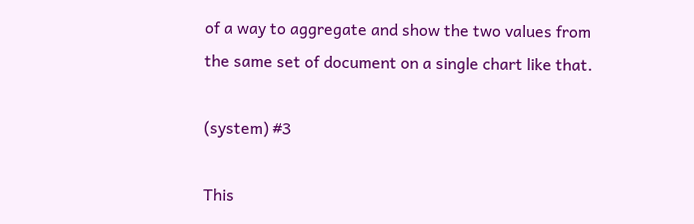of a way to aggregate and show the two values from the same set of document on a single chart like that.

(system) #3

This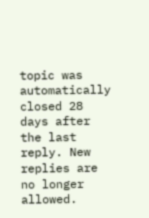topic was automatically closed 28 days after the last reply. New replies are no longer allowed.